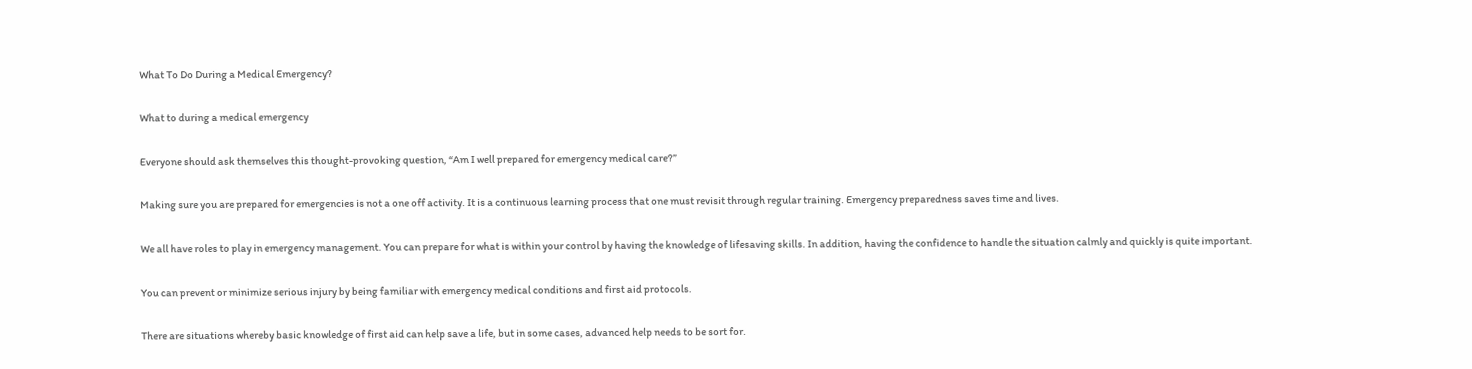What To Do During a Medical Emergency?

What to during a medical emergency

Everyone should ask themselves this thought-provoking question, “Am I well prepared for emergency medical care?”

Making sure you are prepared for emergencies is not a one off activity. It is a continuous learning process that one must revisit through regular training. Emergency preparedness saves time and lives.

We all have roles to play in emergency management. You can prepare for what is within your control by having the knowledge of lifesaving skills. In addition, having the confidence to handle the situation calmly and quickly is quite important.

You can prevent or minimize serious injury by being familiar with emergency medical conditions and first aid protocols.

There are situations whereby basic knowledge of first aid can help save a life, but in some cases, advanced help needs to be sort for.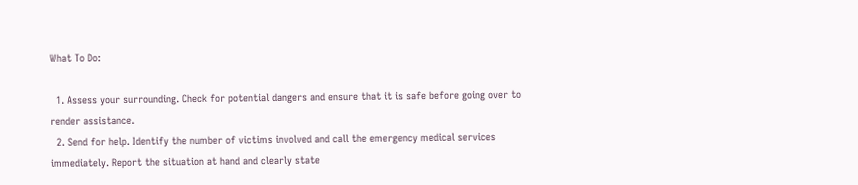What To Do:

  1. Assess your surrounding. Check for potential dangers and ensure that it is safe before going over to render assistance.
  2. Send for help. Identify the number of victims involved and call the emergency medical services immediately. Report the situation at hand and clearly state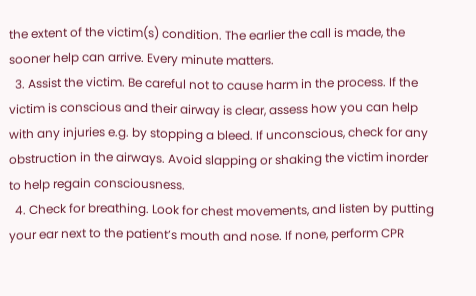the extent of the victim(s) condition. The earlier the call is made, the sooner help can arrive. Every minute matters.
  3. Assist the victim. Be careful not to cause harm in the process. If the victim is conscious and their airway is clear, assess how you can help with any injuries e.g. by stopping a bleed. If unconscious, check for any obstruction in the airways. Avoid slapping or shaking the victim inorder to help regain consciousness.
  4. Check for breathing. Look for chest movements, and listen by putting your ear next to the patient’s mouth and nose. If none, perform CPR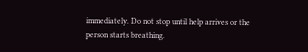immediately. Do not stop until help arrives or the person starts breathing.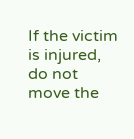If the victim is injured, do not move the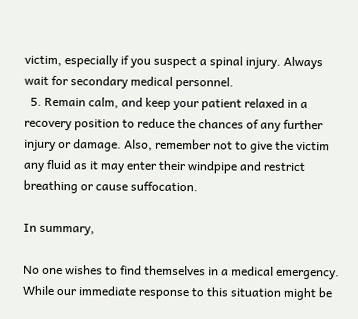victim, especially if you suspect a spinal injury. Always wait for secondary medical personnel.
  5. Remain calm, and keep your patient relaxed in a recovery position to reduce the chances of any further injury or damage. Also, remember not to give the victim any fluid as it may enter their windpipe and restrict breathing or cause suffocation.

In summary,

No one wishes to find themselves in a medical emergency. While our immediate response to this situation might be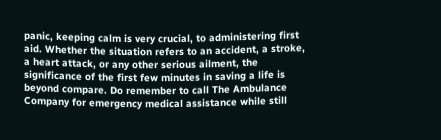panic, keeping calm is very crucial, to administering first aid. Whether the situation refers to an accident, a stroke, a heart attack, or any other serious ailment, the significance of the first few minutes in saving a life is beyond compare. Do remember to call The Ambulance Company for emergency medical assistance while still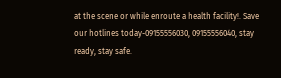at the scene or while enroute a health facility!. Save our hotlines today-09155556030, 09155556040, stay ready, stay safe.